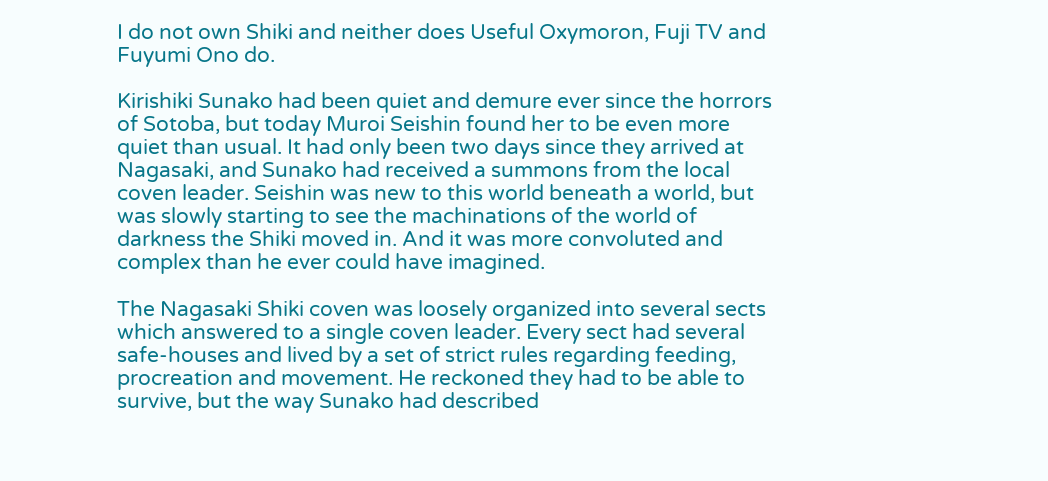I do not own Shiki and neither does Useful Oxymoron, Fuji TV and Fuyumi Ono do.

Kirishiki Sunako had been quiet and demure ever since the horrors of Sotoba, but today Muroi Seishin found her to be even more quiet than usual. It had only been two days since they arrived at Nagasaki, and Sunako had received a summons from the local coven leader. Seishin was new to this world beneath a world, but was slowly starting to see the machinations of the world of darkness the Shiki moved in. And it was more convoluted and complex than he ever could have imagined.

The Nagasaki Shiki coven was loosely organized into several sects which answered to a single coven leader. Every sect had several safe-houses and lived by a set of strict rules regarding feeding, procreation and movement. He reckoned they had to be able to survive, but the way Sunako had described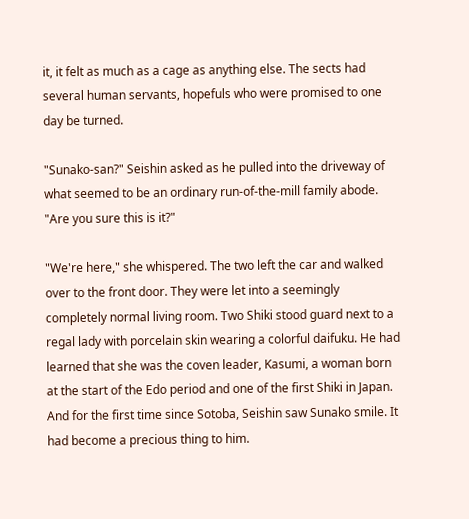it, it felt as much as a cage as anything else. The sects had several human servants, hopefuls who were promised to one day be turned.

"Sunako-san?" Seishin asked as he pulled into the driveway of what seemed to be an ordinary run-of-the-mill family abode. "Are you sure this is it?"

"We're here," she whispered. The two left the car and walked over to the front door. They were let into a seemingly completely normal living room. Two Shiki stood guard next to a regal lady with porcelain skin wearing a colorful daifuku. He had learned that she was the coven leader, Kasumi, a woman born at the start of the Edo period and one of the first Shiki in Japan. And for the first time since Sotoba, Seishin saw Sunako smile. It had become a precious thing to him.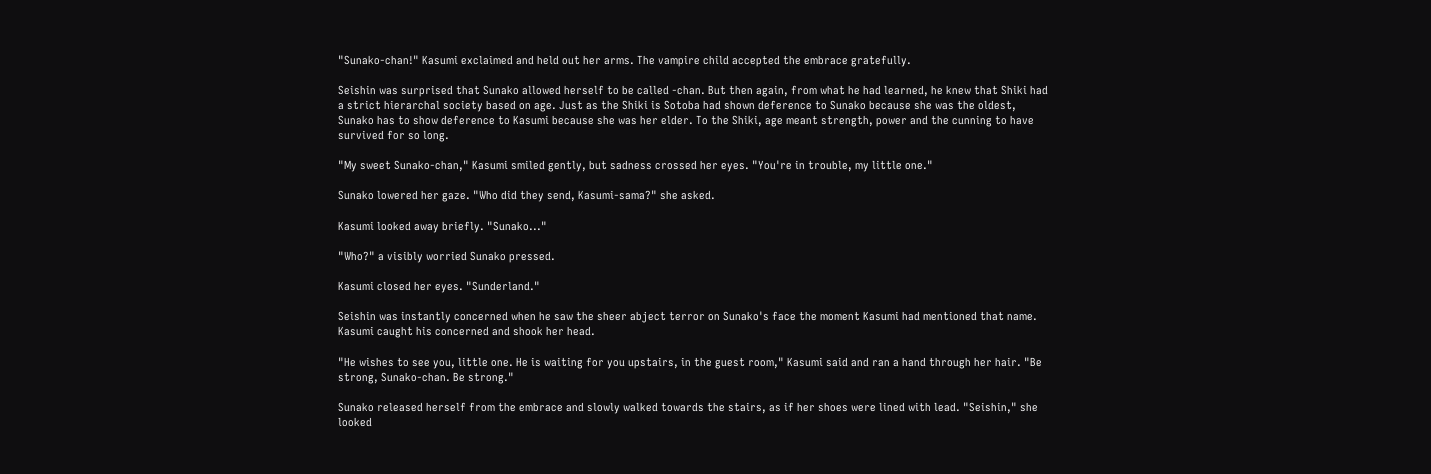"Sunako-chan!" Kasumi exclaimed and held out her arms. The vampire child accepted the embrace gratefully.

Seishin was surprised that Sunako allowed herself to be called -chan. But then again, from what he had learned, he knew that Shiki had a strict hierarchal society based on age. Just as the Shiki is Sotoba had shown deference to Sunako because she was the oldest, Sunako has to show deference to Kasumi because she was her elder. To the Shiki, age meant strength, power and the cunning to have survived for so long.

"My sweet Sunako-chan," Kasumi smiled gently, but sadness crossed her eyes. "You're in trouble, my little one."

Sunako lowered her gaze. "Who did they send, Kasumi-sama?" she asked.

Kasumi looked away briefly. "Sunako..."

"Who?" a visibly worried Sunako pressed.

Kasumi closed her eyes. "Sunderland."

Seishin was instantly concerned when he saw the sheer abject terror on Sunako's face the moment Kasumi had mentioned that name. Kasumi caught his concerned and shook her head.

"He wishes to see you, little one. He is waiting for you upstairs, in the guest room," Kasumi said and ran a hand through her hair. "Be strong, Sunako-chan. Be strong."

Sunako released herself from the embrace and slowly walked towards the stairs, as if her shoes were lined with lead. "Seishin," she looked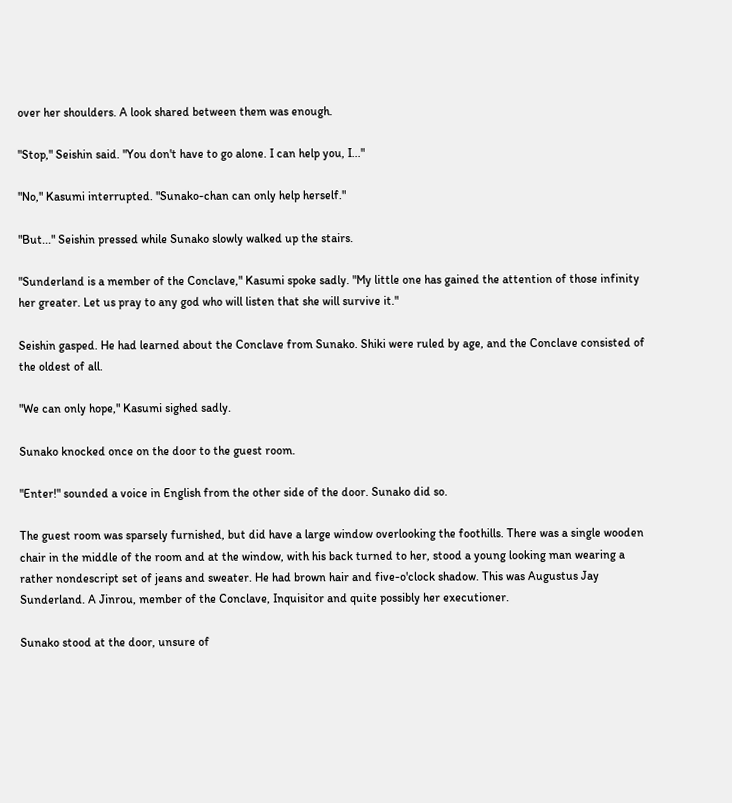over her shoulders. A look shared between them was enough.

"Stop," Seishin said. "You don't have to go alone. I can help you, I..."

"No," Kasumi interrupted. "Sunako-chan can only help herself."

"But..." Seishin pressed while Sunako slowly walked up the stairs.

"Sunderland is a member of the Conclave," Kasumi spoke sadly. "My little one has gained the attention of those infinity her greater. Let us pray to any god who will listen that she will survive it."

Seishin gasped. He had learned about the Conclave from Sunako. Shiki were ruled by age, and the Conclave consisted of the oldest of all.

"We can only hope," Kasumi sighed sadly.

Sunako knocked once on the door to the guest room.

"Enter!" sounded a voice in English from the other side of the door. Sunako did so.

The guest room was sparsely furnished, but did have a large window overlooking the foothills. There was a single wooden chair in the middle of the room and at the window, with his back turned to her, stood a young looking man wearing a rather nondescript set of jeans and sweater. He had brown hair and five-o'clock shadow. This was Augustus Jay Sunderland. A Jinrou, member of the Conclave, Inquisitor and quite possibly her executioner.

Sunako stood at the door, unsure of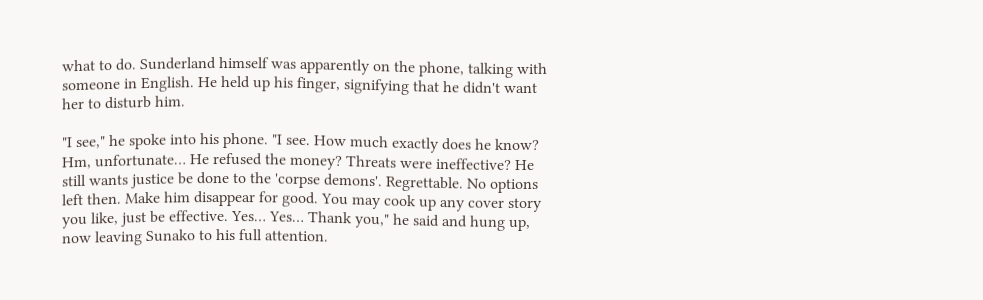what to do. Sunderland himself was apparently on the phone, talking with someone in English. He held up his finger, signifying that he didn't want her to disturb him.

"I see," he spoke into his phone. "I see. How much exactly does he know? Hm, unfortunate… He refused the money? Threats were ineffective? He still wants justice be done to the 'corpse demons'. Regrettable. No options left then. Make him disappear for good. You may cook up any cover story you like, just be effective. Yes… Yes… Thank you," he said and hung up, now leaving Sunako to his full attention.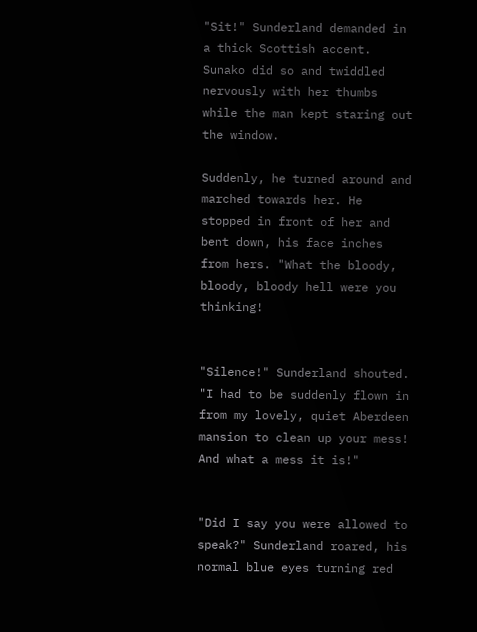"Sit!" Sunderland demanded in a thick Scottish accent. Sunako did so and twiddled nervously with her thumbs while the man kept staring out the window.

Suddenly, he turned around and marched towards her. He stopped in front of her and bent down, his face inches from hers. "What the bloody, bloody, bloody hell were you thinking!


"Silence!" Sunderland shouted. "I had to be suddenly flown in from my lovely, quiet Aberdeen mansion to clean up your mess! And what a mess it is!"


"Did I say you were allowed to speak?" Sunderland roared, his normal blue eyes turning red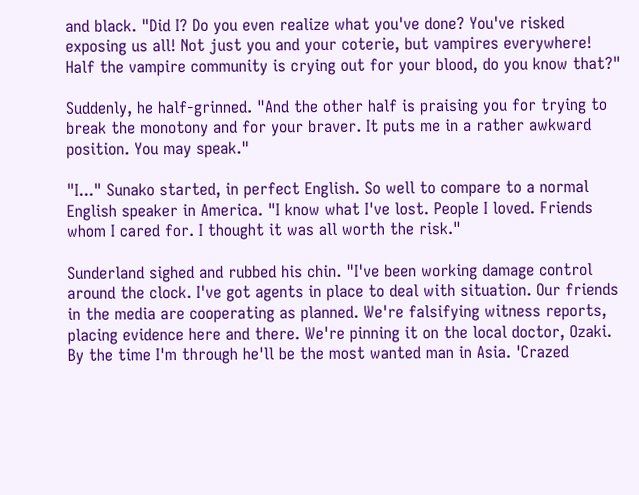and black. "Did I? Do you even realize what you've done? You've risked exposing us all! Not just you and your coterie, but vampires everywhere! Half the vampire community is crying out for your blood, do you know that?"

Suddenly, he half-grinned. "And the other half is praising you for trying to break the monotony and for your braver. It puts me in a rather awkward position. You may speak."

"I..." Sunako started, in perfect English. So well to compare to a normal English speaker in America. "I know what I've lost. People I loved. Friends whom I cared for. I thought it was all worth the risk."

Sunderland sighed and rubbed his chin. "I've been working damage control around the clock. I've got agents in place to deal with situation. Our friends in the media are cooperating as planned. We're falsifying witness reports, placing evidence here and there. We're pinning it on the local doctor, Ozaki. By the time I'm through he'll be the most wanted man in Asia. 'Crazed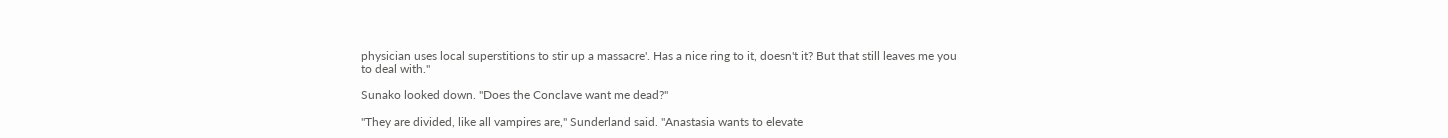physician uses local superstitions to stir up a massacre'. Has a nice ring to it, doesn't it? But that still leaves me you to deal with."

Sunako looked down. "Does the Conclave want me dead?"

"They are divided, like all vampires are," Sunderland said. "Anastasia wants to elevate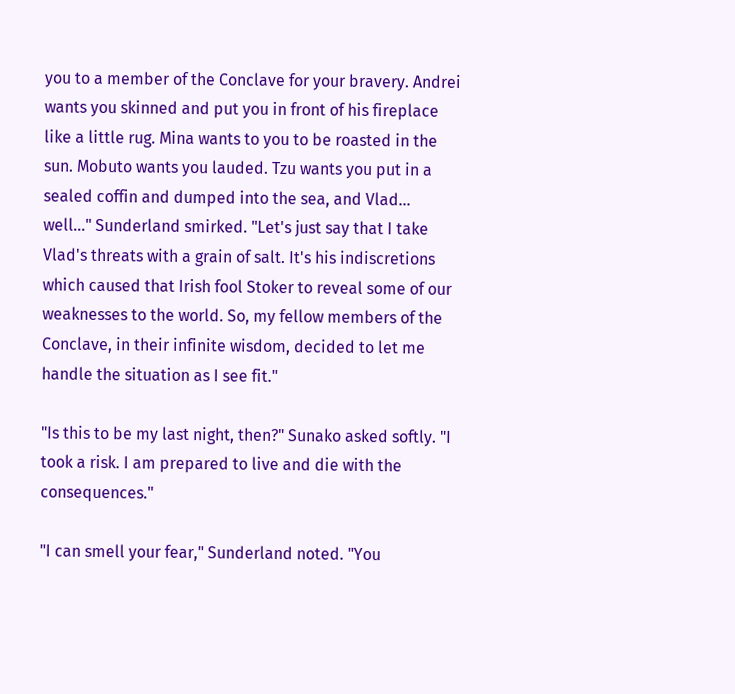you to a member of the Conclave for your bravery. Andrei wants you skinned and put you in front of his fireplace like a little rug. Mina wants to you to be roasted in the sun. Mobuto wants you lauded. Tzu wants you put in a sealed coffin and dumped into the sea, and Vlad... well..." Sunderland smirked. "Let's just say that I take Vlad's threats with a grain of salt. It's his indiscretions which caused that Irish fool Stoker to reveal some of our weaknesses to the world. So, my fellow members of the Conclave, in their infinite wisdom, decided to let me handle the situation as I see fit."

"Is this to be my last night, then?" Sunako asked softly. "I took a risk. I am prepared to live and die with the consequences."

"I can smell your fear," Sunderland noted. "You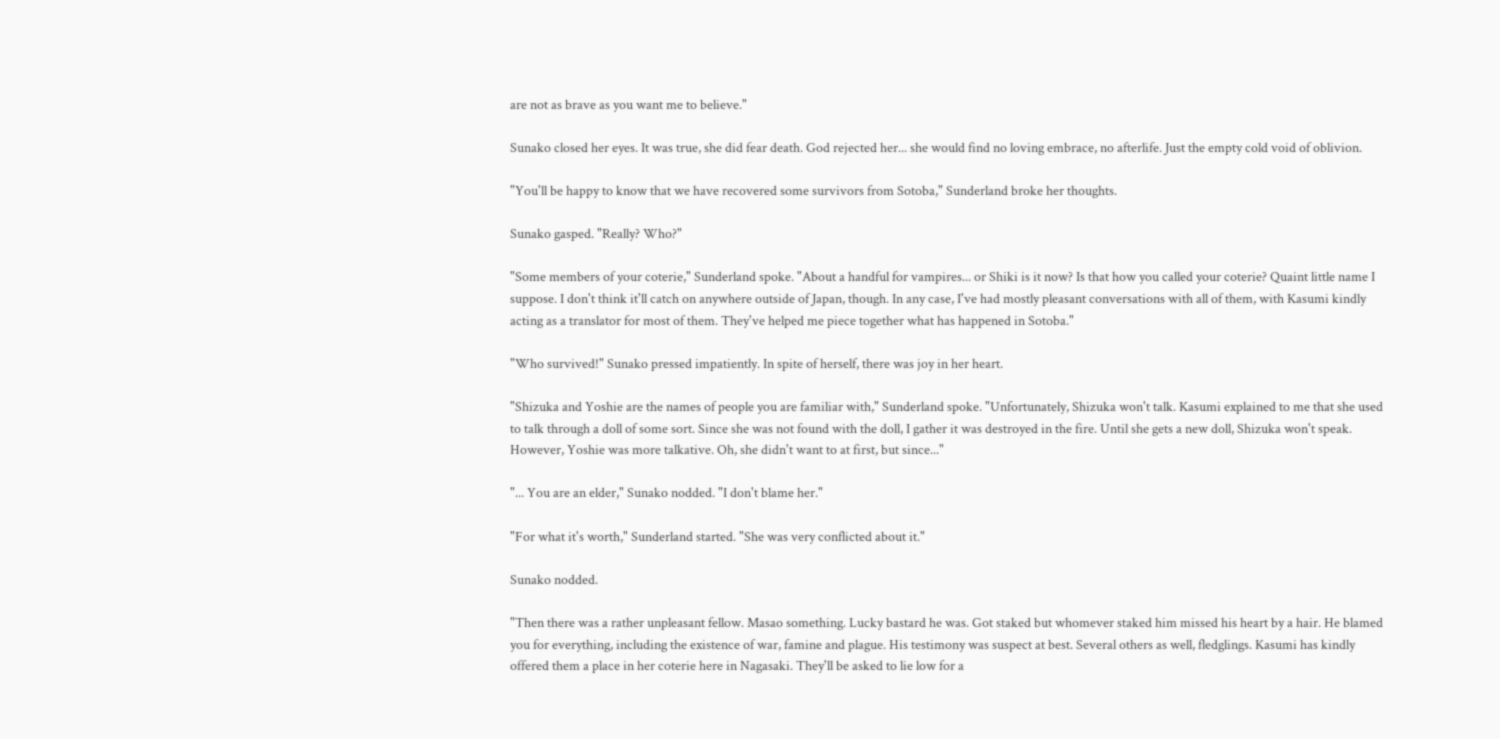are not as brave as you want me to believe."

Sunako closed her eyes. It was true, she did fear death. God rejected her... she would find no loving embrace, no afterlife. Just the empty cold void of oblivion.

"You'll be happy to know that we have recovered some survivors from Sotoba," Sunderland broke her thoughts.

Sunako gasped. "Really? Who?"

"Some members of your coterie," Sunderland spoke. "About a handful for vampires... or Shiki is it now? Is that how you called your coterie? Quaint little name I suppose. I don't think it'll catch on anywhere outside of Japan, though. In any case, I've had mostly pleasant conversations with all of them, with Kasumi kindly acting as a translator for most of them. They've helped me piece together what has happened in Sotoba."

"Who survived!" Sunako pressed impatiently. In spite of herself, there was joy in her heart.

"Shizuka and Yoshie are the names of people you are familiar with," Sunderland spoke. "Unfortunately, Shizuka won't talk. Kasumi explained to me that she used to talk through a doll of some sort. Since she was not found with the doll, I gather it was destroyed in the fire. Until she gets a new doll, Shizuka won't speak. However, Yoshie was more talkative. Oh, she didn't want to at first, but since..."

"... You are an elder," Sunako nodded. "I don't blame her."

"For what it's worth," Sunderland started. "She was very conflicted about it."

Sunako nodded.

"Then there was a rather unpleasant fellow. Masao something. Lucky bastard he was. Got staked but whomever staked him missed his heart by a hair. He blamed you for everything, including the existence of war, famine and plague. His testimony was suspect at best. Several others as well, fledglings. Kasumi has kindly offered them a place in her coterie here in Nagasaki. They'll be asked to lie low for a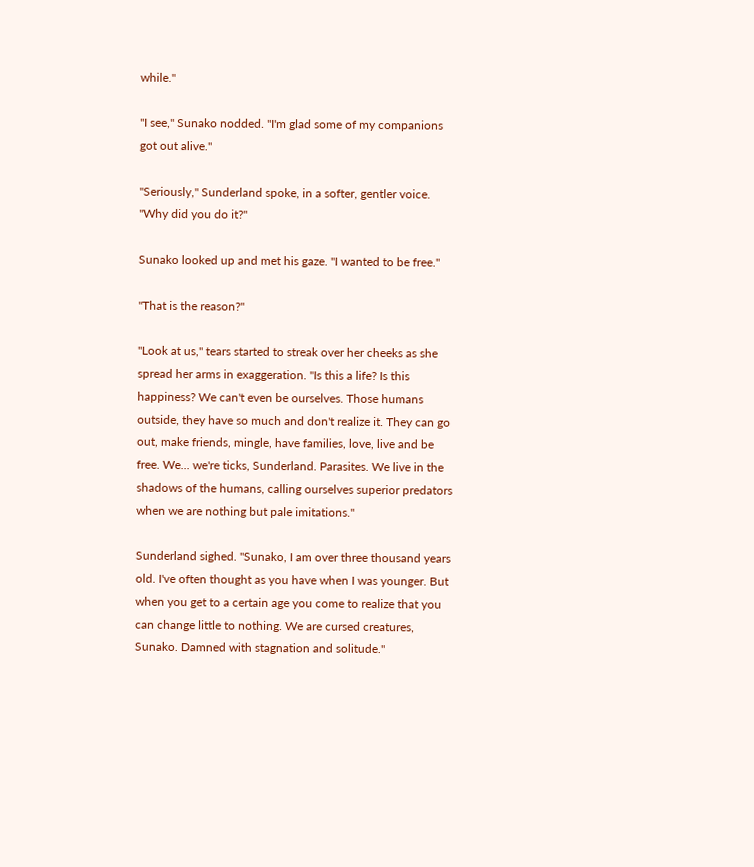while."

"I see," Sunako nodded. "I'm glad some of my companions got out alive."

"Seriously," Sunderland spoke, in a softer, gentler voice. "Why did you do it?"

Sunako looked up and met his gaze. "I wanted to be free."

"That is the reason?"

"Look at us," tears started to streak over her cheeks as she spread her arms in exaggeration. "Is this a life? Is this happiness? We can't even be ourselves. Those humans outside, they have so much and don't realize it. They can go out, make friends, mingle, have families, love, live and be free. We... we're ticks, Sunderland. Parasites. We live in the shadows of the humans, calling ourselves superior predators when we are nothing but pale imitations."

Sunderland sighed. "Sunako, I am over three thousand years old. I've often thought as you have when I was younger. But when you get to a certain age you come to realize that you can change little to nothing. We are cursed creatures, Sunako. Damned with stagnation and solitude."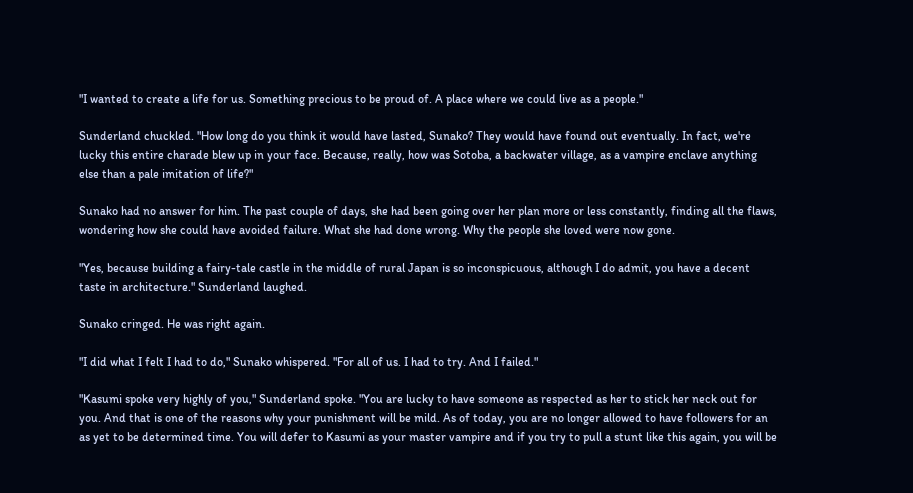"I wanted to create a life for us. Something precious to be proud of. A place where we could live as a people."

Sunderland chuckled. "How long do you think it would have lasted, Sunako? They would have found out eventually. In fact, we're lucky this entire charade blew up in your face. Because, really, how was Sotoba, a backwater village, as a vampire enclave anything else than a pale imitation of life?"

Sunako had no answer for him. The past couple of days, she had been going over her plan more or less constantly, finding all the flaws, wondering how she could have avoided failure. What she had done wrong. Why the people she loved were now gone.

"Yes, because building a fairy-tale castle in the middle of rural Japan is so inconspicuous, although I do admit, you have a decent taste in architecture." Sunderland laughed.

Sunako cringed. He was right again.

"I did what I felt I had to do," Sunako whispered. "For all of us. I had to try. And I failed."

"Kasumi spoke very highly of you," Sunderland spoke. "You are lucky to have someone as respected as her to stick her neck out for you. And that is one of the reasons why your punishment will be mild. As of today, you are no longer allowed to have followers for an as yet to be determined time. You will defer to Kasumi as your master vampire and if you try to pull a stunt like this again, you will be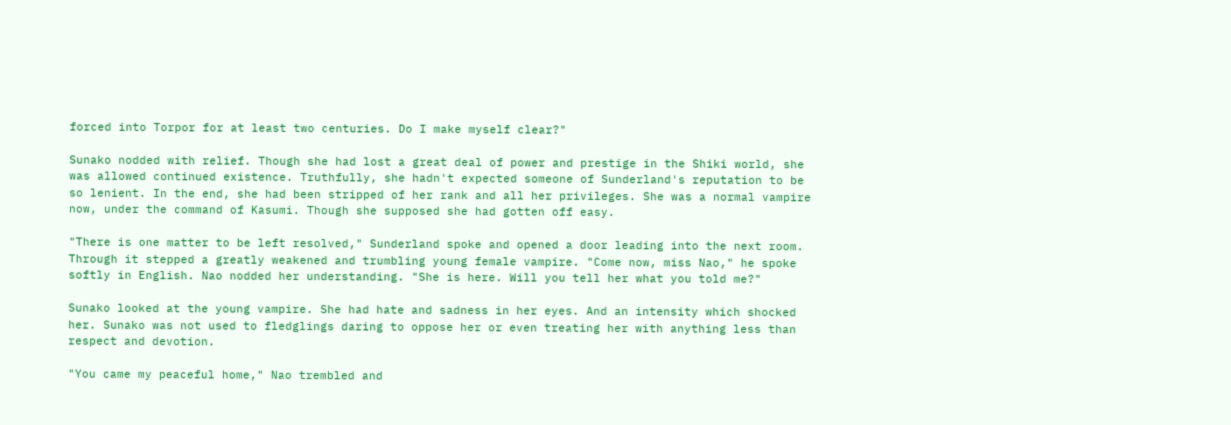forced into Torpor for at least two centuries. Do I make myself clear?"

Sunako nodded with relief. Though she had lost a great deal of power and prestige in the Shiki world, she was allowed continued existence. Truthfully, she hadn't expected someone of Sunderland's reputation to be so lenient. In the end, she had been stripped of her rank and all her privileges. She was a normal vampire now, under the command of Kasumi. Though she supposed she had gotten off easy.

"There is one matter to be left resolved," Sunderland spoke and opened a door leading into the next room. Through it stepped a greatly weakened and trumbling young female vampire. "Come now, miss Nao," he spoke softly in English. Nao nodded her understanding. "She is here. Will you tell her what you told me?"

Sunako looked at the young vampire. She had hate and sadness in her eyes. And an intensity which shocked her. Sunako was not used to fledglings daring to oppose her or even treating her with anything less than respect and devotion.

"You came my peaceful home," Nao trembled and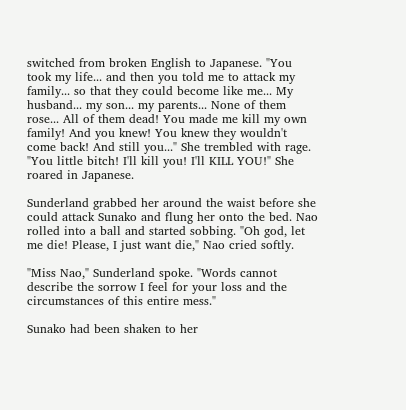switched from broken English to Japanese. "You took my life... and then you told me to attack my family... so that they could become like me... My husband... my son... my parents... None of them rose... All of them dead! You made me kill my own family! And you knew! You knew they wouldn't come back! And still you..." She trembled with rage. "You little bitch! I'll kill you! I'll KILL YOU!" She roared in Japanese.

Sunderland grabbed her around the waist before she could attack Sunako and flung her onto the bed. Nao rolled into a ball and started sobbing. "Oh god, let me die! Please, I just want die," Nao cried softly.

"Miss Nao," Sunderland spoke. "Words cannot describe the sorrow I feel for your loss and the circumstances of this entire mess."

Sunako had been shaken to her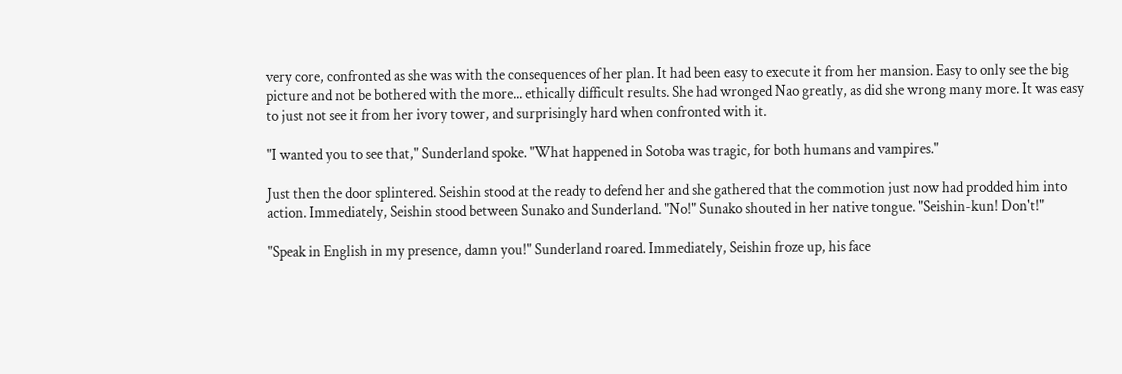very core, confronted as she was with the consequences of her plan. It had been easy to execute it from her mansion. Easy to only see the big picture and not be bothered with the more... ethically difficult results. She had wronged Nao greatly, as did she wrong many more. It was easy to just not see it from her ivory tower, and surprisingly hard when confronted with it.

"I wanted you to see that," Sunderland spoke. "What happened in Sotoba was tragic, for both humans and vampires."

Just then the door splintered. Seishin stood at the ready to defend her and she gathered that the commotion just now had prodded him into action. Immediately, Seishin stood between Sunako and Sunderland. "No!" Sunako shouted in her native tongue. "Seishin-kun! Don't!"

"Speak in English in my presence, damn you!" Sunderland roared. Immediately, Seishin froze up, his face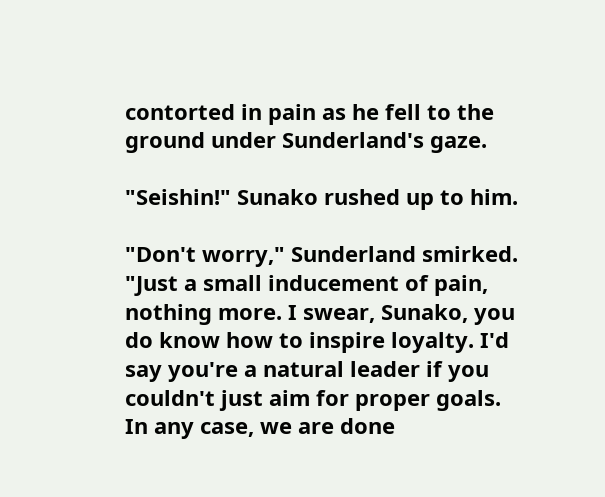contorted in pain as he fell to the ground under Sunderland's gaze.

"Seishin!" Sunako rushed up to him.

"Don't worry," Sunderland smirked. "Just a small inducement of pain, nothing more. I swear, Sunako, you do know how to inspire loyalty. I'd say you're a natural leader if you couldn't just aim for proper goals. In any case, we are done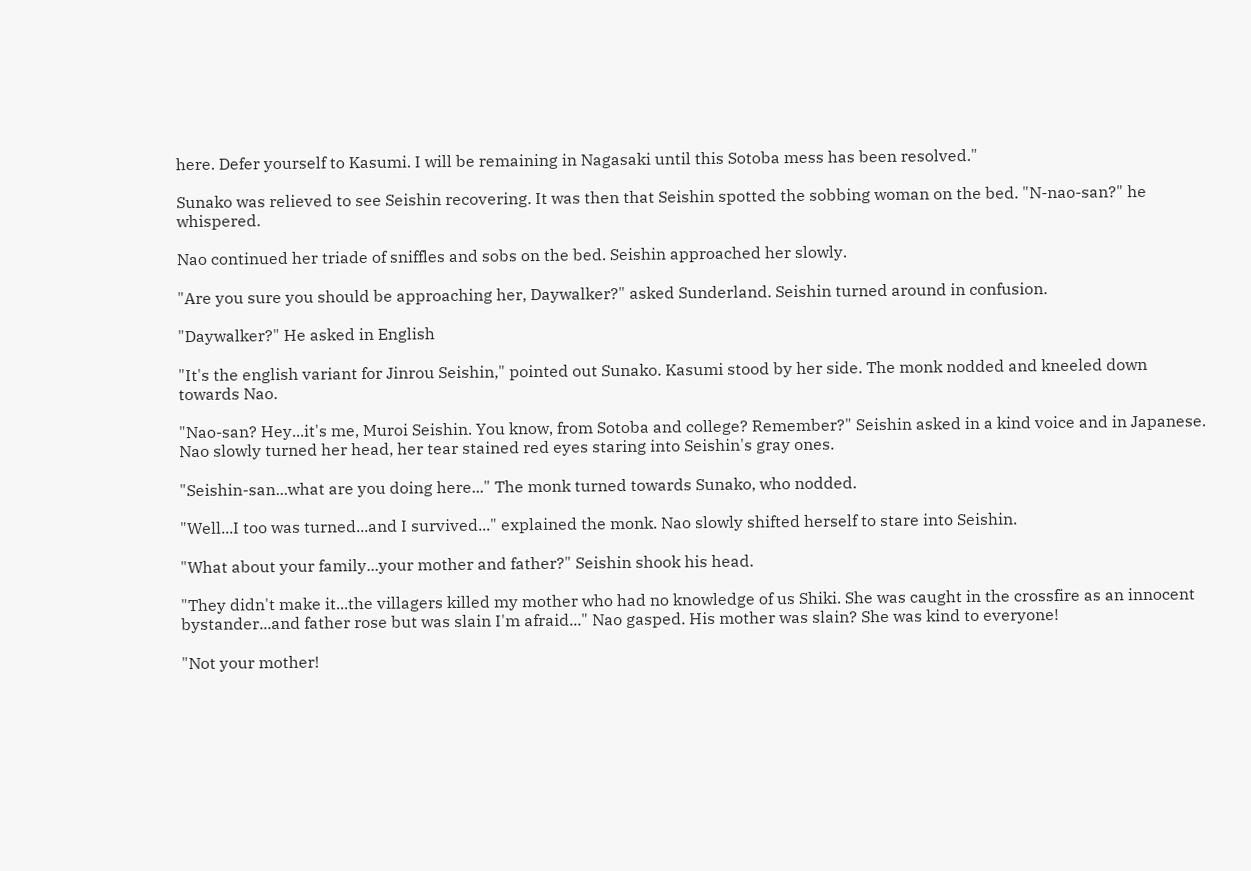here. Defer yourself to Kasumi. I will be remaining in Nagasaki until this Sotoba mess has been resolved."

Sunako was relieved to see Seishin recovering. It was then that Seishin spotted the sobbing woman on the bed. "N-nao-san?" he whispered.

Nao continued her triade of sniffles and sobs on the bed. Seishin approached her slowly.

"Are you sure you should be approaching her, Daywalker?" asked Sunderland. Seishin turned around in confusion.

"Daywalker?" He asked in English

"It's the english variant for Jinrou Seishin," pointed out Sunako. Kasumi stood by her side. The monk nodded and kneeled down towards Nao.

"Nao-san? Hey...it's me, Muroi Seishin. You know, from Sotoba and college? Remember?" Seishin asked in a kind voice and in Japanese. Nao slowly turned her head, her tear stained red eyes staring into Seishin's gray ones.

"Seishin-san...what are you doing here..." The monk turned towards Sunako, who nodded.

"Well...I too was turned...and I survived..." explained the monk. Nao slowly shifted herself to stare into Seishin.

"What about your family...your mother and father?" Seishin shook his head.

"They didn't make it...the villagers killed my mother who had no knowledge of us Shiki. She was caught in the crossfire as an innocent bystander...and father rose but was slain I'm afraid..." Nao gasped. His mother was slain? She was kind to everyone!

"Not your mother!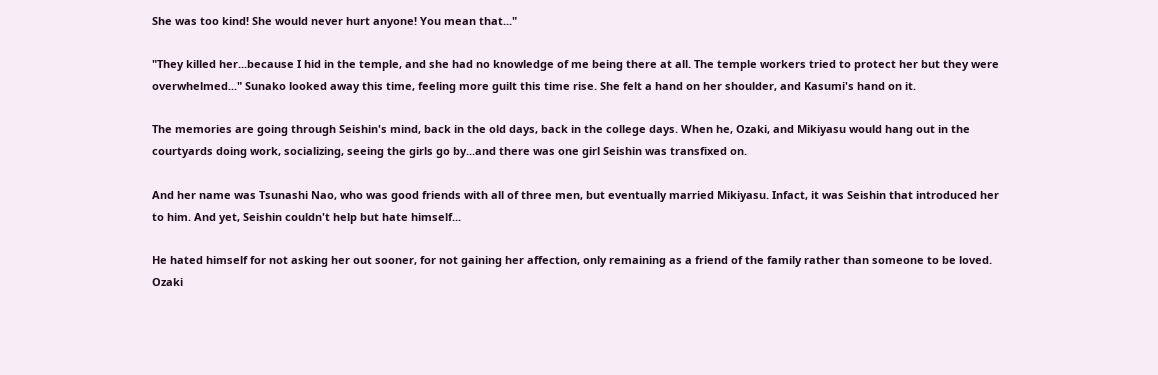She was too kind! She would never hurt anyone! You mean that..."

"They killed her...because I hid in the temple, and she had no knowledge of me being there at all. The temple workers tried to protect her but they were overwhelmed..." Sunako looked away this time, feeling more guilt this time rise. She felt a hand on her shoulder, and Kasumi's hand on it.

The memories are going through Seishin's mind, back in the old days, back in the college days. When he, Ozaki, and Mikiyasu would hang out in the courtyards doing work, socializing, seeing the girls go by...and there was one girl Seishin was transfixed on.

And her name was Tsunashi Nao, who was good friends with all of three men, but eventually married Mikiyasu. Infact, it was Seishin that introduced her to him. And yet, Seishin couldn't help but hate himself...

He hated himself for not asking her out sooner, for not gaining her affection, only remaining as a friend of the family rather than someone to be loved. Ozaki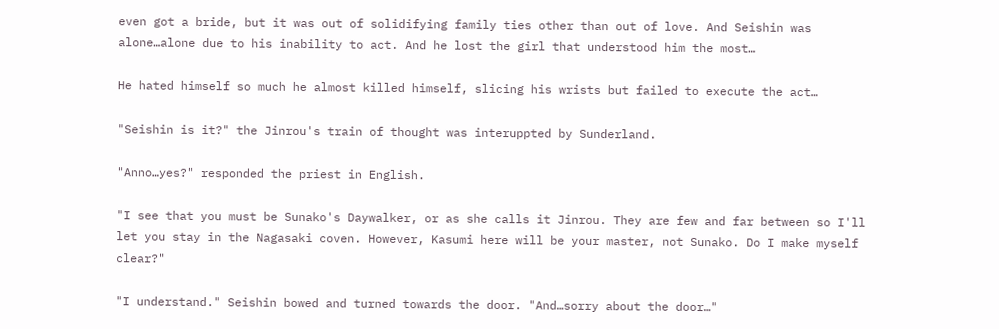even got a bride, but it was out of solidifying family ties other than out of love. And Seishin was alone…alone due to his inability to act. And he lost the girl that understood him the most…

He hated himself so much he almost killed himself, slicing his wrists but failed to execute the act…

"Seishin is it?" the Jinrou's train of thought was interuppted by Sunderland.

"Anno…yes?" responded the priest in English.

"I see that you must be Sunako's Daywalker, or as she calls it Jinrou. They are few and far between so I'll let you stay in the Nagasaki coven. However, Kasumi here will be your master, not Sunako. Do I make myself clear?"

"I understand." Seishin bowed and turned towards the door. "And…sorry about the door…"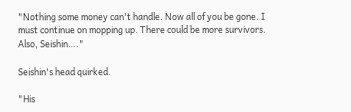"Nothing some money can't handle. Now all of you be gone. I must continue on mopping up. There could be more survivors. Also, Seishin…."

Seishin's head quirked.

"His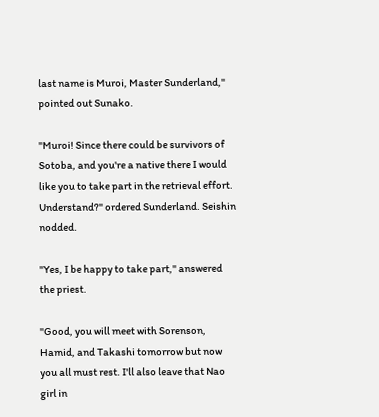last name is Muroi, Master Sunderland," pointed out Sunako.

"Muroi! Since there could be survivors of Sotoba, and you're a native there I would like you to take part in the retrieval effort. Understand?" ordered Sunderland. Seishin nodded.

"Yes, I be happy to take part," answered the priest.

"Good, you will meet with Sorenson, Hamid, and Takashi tomorrow but now you all must rest. I'll also leave that Nao girl in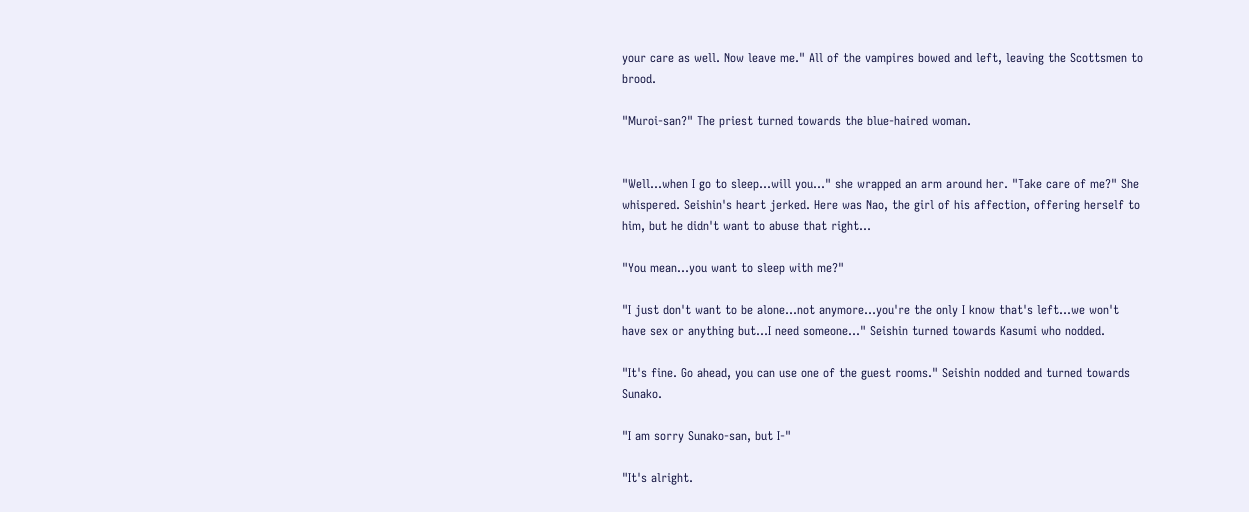your care as well. Now leave me." All of the vampires bowed and left, leaving the Scottsmen to brood.

"Muroi-san?" The priest turned towards the blue-haired woman.


"Well…when I go to sleep…will you…" she wrapped an arm around her. "Take care of me?" She whispered. Seishin's heart jerked. Here was Nao, the girl of his affection, offering herself to him, but he didn't want to abuse that right…

"You mean…you want to sleep with me?"

"I just don't want to be alone…not anymore…you're the only I know that's left…we won't have sex or anything but…I need someone…" Seishin turned towards Kasumi who nodded.

"It's fine. Go ahead, you can use one of the guest rooms." Seishin nodded and turned towards Sunako.

"I am sorry Sunako-san, but I-"

"It's alright.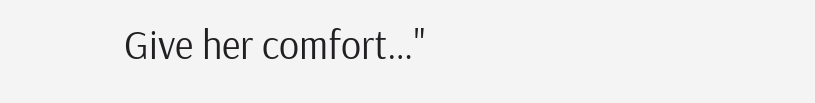Give her comfort…"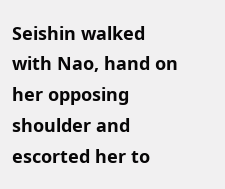Seishin walked with Nao, hand on her opposing shoulder and escorted her to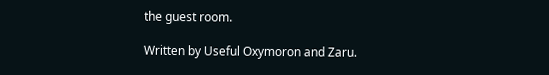the guest room.

Written by Useful Oxymoron and Zaru.